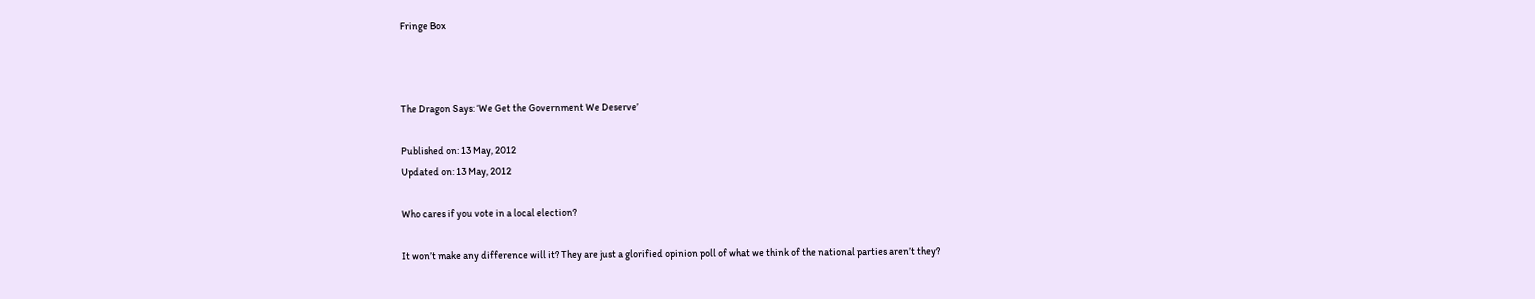Fringe Box



The Dragon Says: ‘We Get the Government We Deserve’

Published on: 13 May, 2012
Updated on: 13 May, 2012

Who cares if you vote in a local election?

It won’t make any difference will it? They are just a glorified opinion poll of what we think of the national parties aren’t they?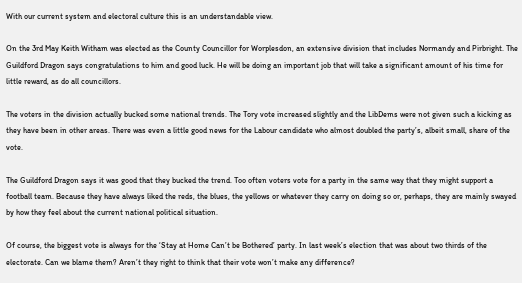With our current system and electoral culture this is an understandable view.

On the 3rd May Keith Witham was elected as the County Councillor for Worplesdon, an extensive division that includes Normandy and Pirbright. The Guildford Dragon says congratulations to him and good luck. He will be doing an important job that will take a significant amount of his time for little reward, as do all councillors.

The voters in the division actually bucked some national trends. The Tory vote increased slightly and the LibDems were not given such a kicking as they have been in other areas. There was even a little good news for the Labour candidate who almost doubled the party’s, albeit small, share of the vote.

The Guildford Dragon says it was good that they bucked the trend. Too often voters vote for a party in the same way that they might support a football team. Because they have always liked the reds, the blues, the yellows or whatever they carry on doing so or, perhaps, they are mainly swayed by how they feel about the current national political situation.

Of course, the biggest vote is always for the ‘Stay at Home Can’t be Bothered’ party. In last week’s election that was about two thirds of the electorate. Can we blame them? Aren’t they right to think that their vote won’t make any difference?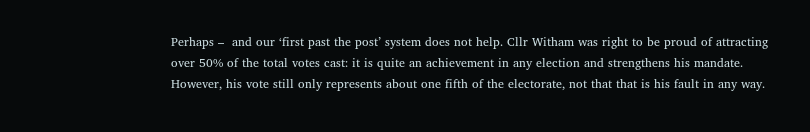Perhaps –  and our ‘first past the post’ system does not help. Cllr Witham was right to be proud of attracting over 50% of the total votes cast: it is quite an achievement in any election and strengthens his mandate. However, his vote still only represents about one fifth of the electorate, not that that is his fault in any way.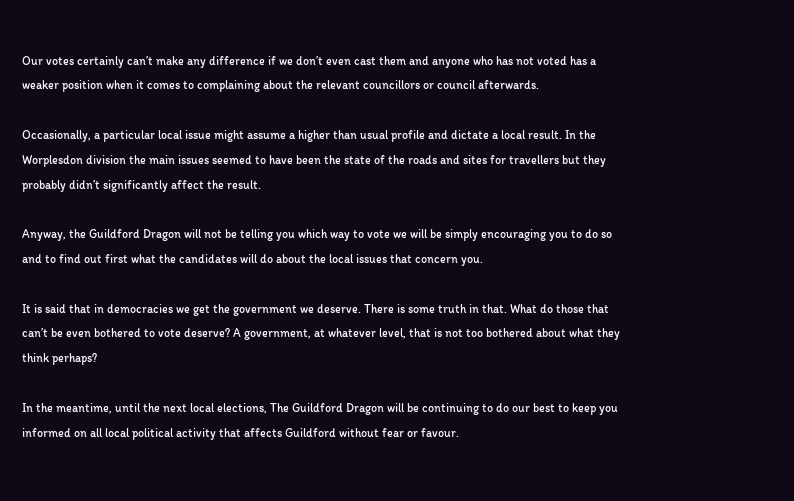Our votes certainly can’t make any difference if we don’t even cast them and anyone who has not voted has a weaker position when it comes to complaining about the relevant councillors or council afterwards.

Occasionally, a particular local issue might assume a higher than usual profile and dictate a local result. In the Worplesdon division the main issues seemed to have been the state of the roads and sites for travellers but they probably didn’t significantly affect the result.

Anyway, the Guildford Dragon will not be telling you which way to vote we will be simply encouraging you to do so and to find out first what the candidates will do about the local issues that concern you.

It is said that in democracies we get the government we deserve. There is some truth in that. What do those that can’t be even bothered to vote deserve? A government, at whatever level, that is not too bothered about what they think perhaps?

In the meantime, until the next local elections, The Guildford Dragon will be continuing to do our best to keep you informed on all local political activity that affects Guildford without fear or favour.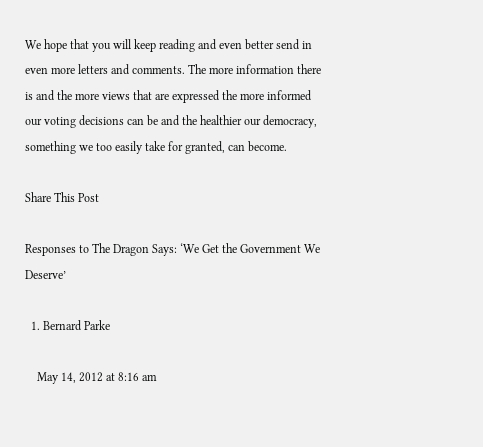We hope that you will keep reading and even better send in even more letters and comments. The more information there is and the more views that are expressed the more informed our voting decisions can be and the healthier our democracy, something we too easily take for granted, can become.

Share This Post

Responses to The Dragon Says: ‘We Get the Government We Deserve’

  1. Bernard Parke

    May 14, 2012 at 8:16 am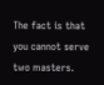The fact is that you cannot serve two masters.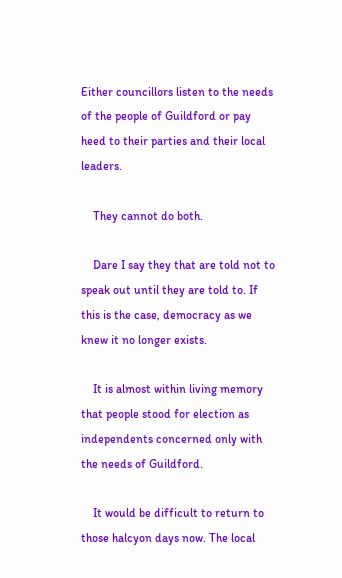Either councillors listen to the needs of the people of Guildford or pay heed to their parties and their local leaders.

    They cannot do both.

    Dare I say they that are told not to speak out until they are told to. If this is the case, democracy as we knew it no longer exists.

    It is almost within living memory that people stood for election as independents concerned only with the needs of Guildford.

    It would be difficult to return to those halcyon days now. The local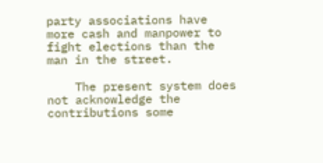party associations have more cash and manpower to fight elections than the man in the street.

    The present system does not acknowledge the contributions some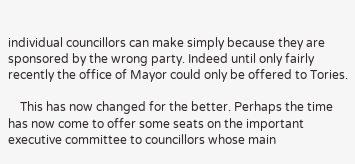individual councillors can make simply because they are sponsored by the wrong party. Indeed until only fairly recently the office of Mayor could only be offered to Tories.

    This has now changed for the better. Perhaps the time has now come to offer some seats on the important executive committee to councillors whose main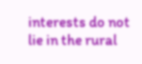interests do not lie in the rural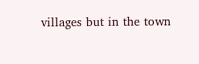villages but in the town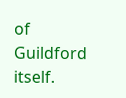of Guildford itself.